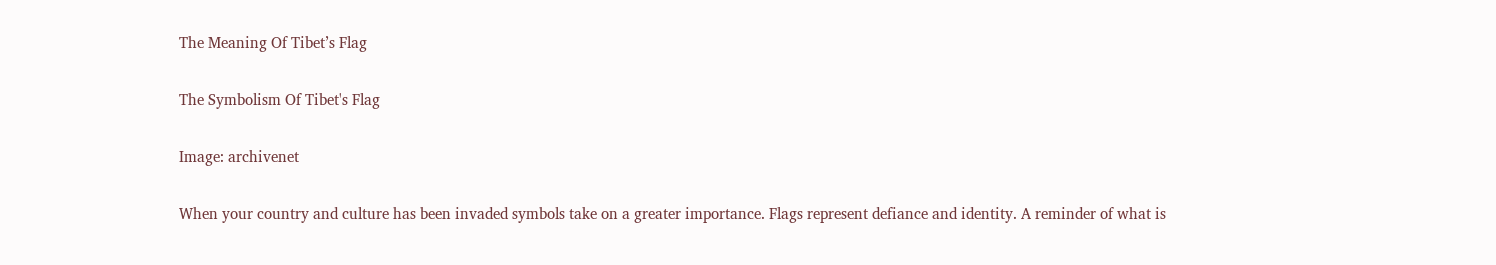The Meaning Of Tibet’s Flag

The Symbolism Of Tibet's Flag

Image: archivenet

When your country and culture has been invaded symbols take on a greater importance. Flags represent defiance and identity. A reminder of what is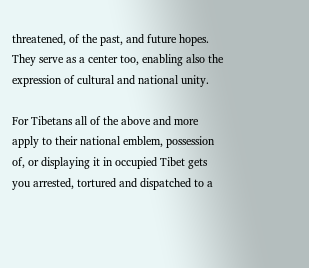threatened, of the past, and future hopes. They serve as a center too, enabling also the expression of cultural and national unity.

For Tibetans all of the above and more apply to their national emblem, possession of, or displaying it in occupied Tibet gets you arrested, tortured and dispatched to a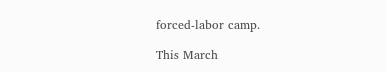forced-labor camp.

This March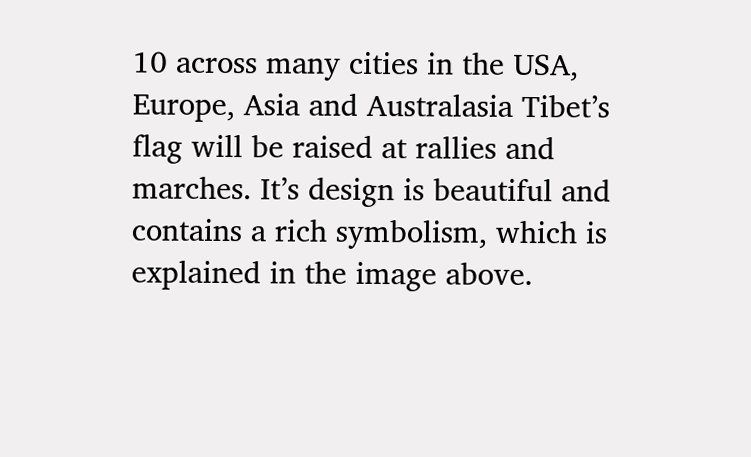10 across many cities in the USA, Europe, Asia and Australasia Tibet’s flag will be raised at rallies and marches. It’s design is beautiful and contains a rich symbolism, which is explained in the image above.